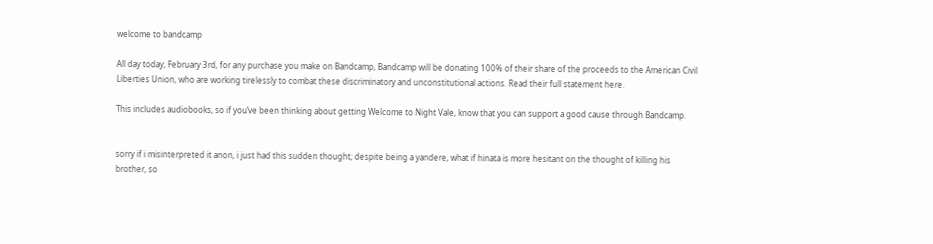welcome to bandcamp

All day today, February 3rd, for any purchase you make on Bandcamp, Bandcamp will be donating 100% of their share of the proceeds to the American Civil Liberties Union, who are working tirelessly to combat these discriminatory and unconstitutional actions. Read their full statement here.

This includes audiobooks, so if you’ve been thinking about getting Welcome to Night Vale, know that you can support a good cause through Bandcamp.


sorry if i misinterpreted it anon, i just had this sudden thought; despite being a yandere, what if hinata is more hesitant on the thought of killing his brother, so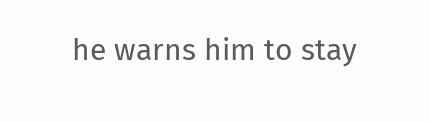he warns him to stay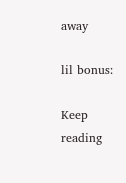away

lil bonus:

Keep reading